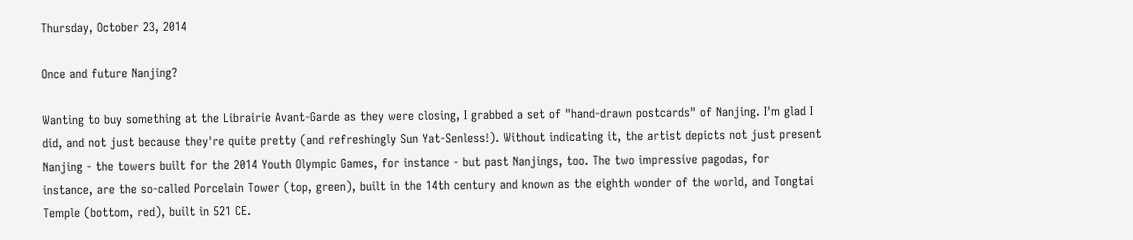Thursday, October 23, 2014

Once and future Nanjing?

Wanting to buy something at the Librairie Avant-Garde as they were closing, I grabbed a set of "hand-drawn postcards" of Nanjing. I'm glad I did, and not just because they're quite pretty (and refreshingly Sun Yat-Senless!). Without indicating it, the artist depicts not just present Nanjing - the towers built for the 2014 Youth Olympic Games, for instance - but past Nanjings, too. The two impressive pagodas, for instance, are the so-called Porcelain Tower (top, green), built in the 14th century and known as the eighth wonder of the world, and Tongtai Temple (bottom, red), built in 521 CE.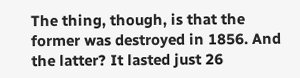The thing, though, is that the former was destroyed in 1856. And the latter? It lasted just 26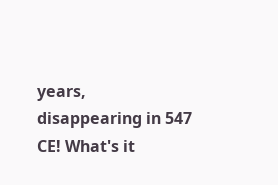years, disappearing in 547 CE! What's it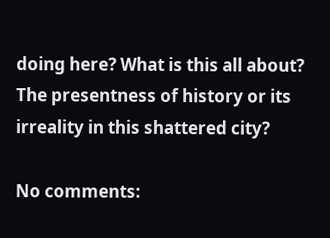doing here? What is this all about? The presentness of history or its irreality in this shattered city?

No comments: